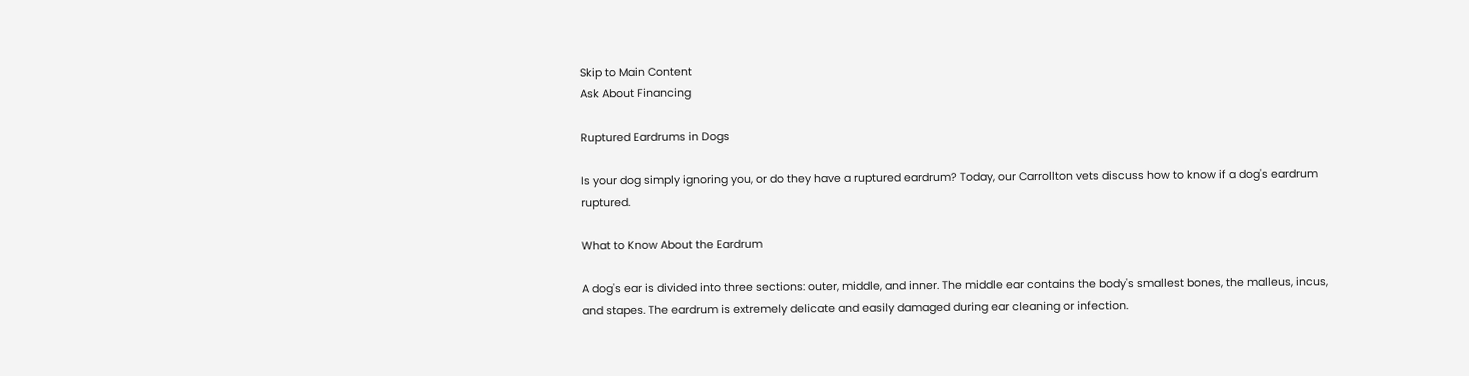Skip to Main Content
Ask About Financing

Ruptured Eardrums in Dogs

Is your dog simply ignoring you, or do they have a ruptured eardrum? Today, our Carrollton vets discuss how to know if a dog's eardrum ruptured.

What to Know About the Eardrum

A dog's ear is divided into three sections: outer, middle, and inner. The middle ear contains the body's smallest bones, the malleus, incus, and stapes. The eardrum is extremely delicate and easily damaged during ear cleaning or infection.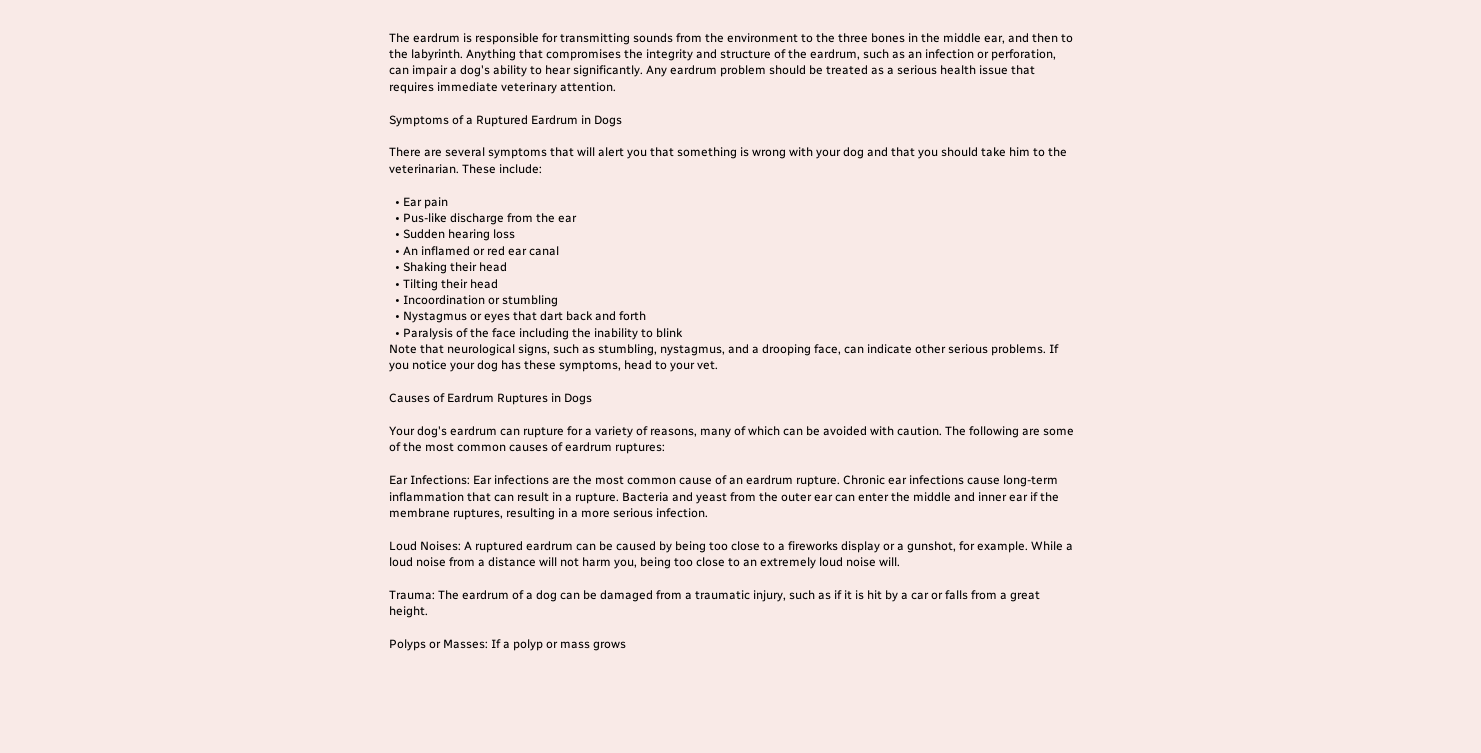The eardrum is responsible for transmitting sounds from the environment to the three bones in the middle ear, and then to the labyrinth. Anything that compromises the integrity and structure of the eardrum, such as an infection or perforation, can impair a dog's ability to hear significantly. Any eardrum problem should be treated as a serious health issue that requires immediate veterinary attention.

Symptoms of a Ruptured Eardrum in Dogs

There are several symptoms that will alert you that something is wrong with your dog and that you should take him to the veterinarian. These include:

  • Ear pain
  • Pus-like discharge from the ear
  • Sudden hearing loss
  • An inflamed or red ear canal
  • Shaking their head
  • Tilting their head
  • Incoordination or stumbling
  • Nystagmus or eyes that dart back and forth
  • Paralysis of the face including the inability to blink
Note that neurological signs, such as stumbling, nystagmus, and a drooping face, can indicate other serious problems. If you notice your dog has these symptoms, head to your vet.

Causes of Eardrum Ruptures in Dogs

Your dog's eardrum can rupture for a variety of reasons, many of which can be avoided with caution. The following are some of the most common causes of eardrum ruptures:

Ear Infections: Ear infections are the most common cause of an eardrum rupture. Chronic ear infections cause long-term inflammation that can result in a rupture. Bacteria and yeast from the outer ear can enter the middle and inner ear if the membrane ruptures, resulting in a more serious infection.

Loud Noises: A ruptured eardrum can be caused by being too close to a fireworks display or a gunshot, for example. While a loud noise from a distance will not harm you, being too close to an extremely loud noise will.

Trauma: The eardrum of a dog can be damaged from a traumatic injury, such as if it is hit by a car or falls from a great height.

Polyps or Masses: If a polyp or mass grows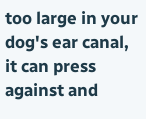too large in your dog's ear canal, it can press against and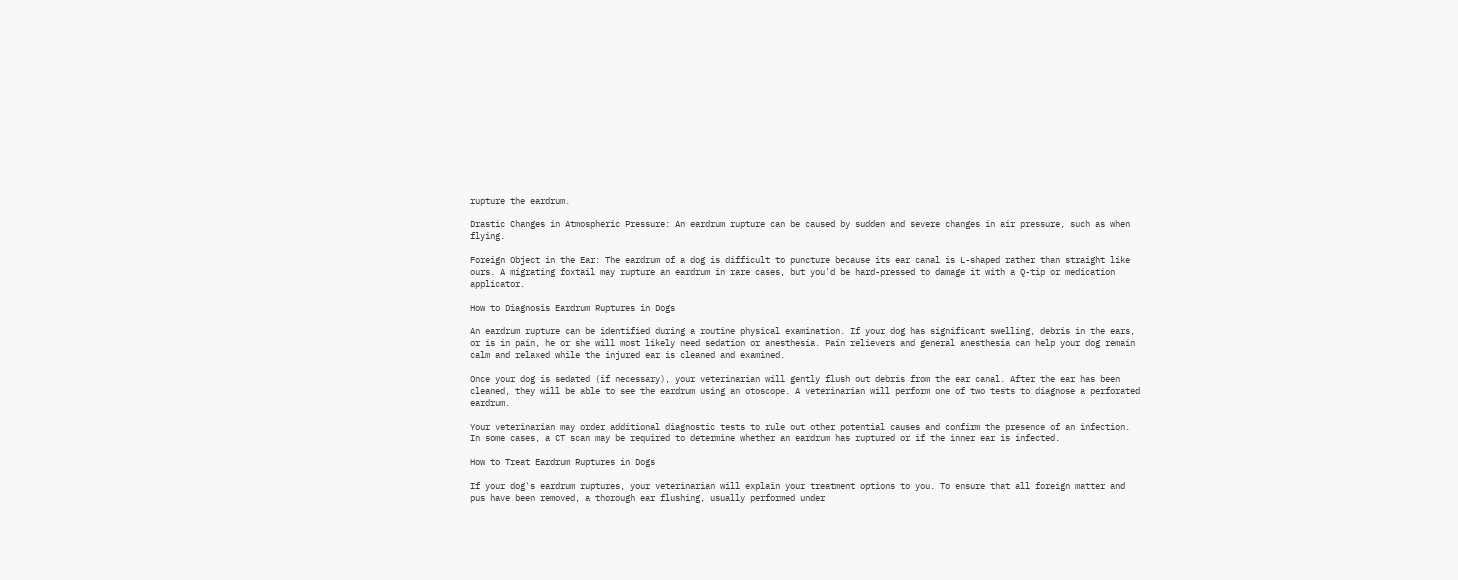rupture the eardrum.

Drastic Changes in Atmospheric Pressure: An eardrum rupture can be caused by sudden and severe changes in air pressure, such as when flying.

Foreign Object in the Ear: The eardrum of a dog is difficult to puncture because its ear canal is L-shaped rather than straight like ours. A migrating foxtail may rupture an eardrum in rare cases, but you'd be hard-pressed to damage it with a Q-tip or medication applicator.

How to Diagnosis Eardrum Ruptures in Dogs

An eardrum rupture can be identified during a routine physical examination. If your dog has significant swelling, debris in the ears, or is in pain, he or she will most likely need sedation or anesthesia. Pain relievers and general anesthesia can help your dog remain calm and relaxed while the injured ear is cleaned and examined.

Once your dog is sedated (if necessary), your veterinarian will gently flush out debris from the ear canal. After the ear has been cleaned, they will be able to see the eardrum using an otoscope. A veterinarian will perform one of two tests to diagnose a perforated eardrum.

Your veterinarian may order additional diagnostic tests to rule out other potential causes and confirm the presence of an infection. In some cases, a CT scan may be required to determine whether an eardrum has ruptured or if the inner ear is infected.

How to Treat Eardrum Ruptures in Dogs

If your dog's eardrum ruptures, your veterinarian will explain your treatment options to you. To ensure that all foreign matter and pus have been removed, a thorough ear flushing, usually performed under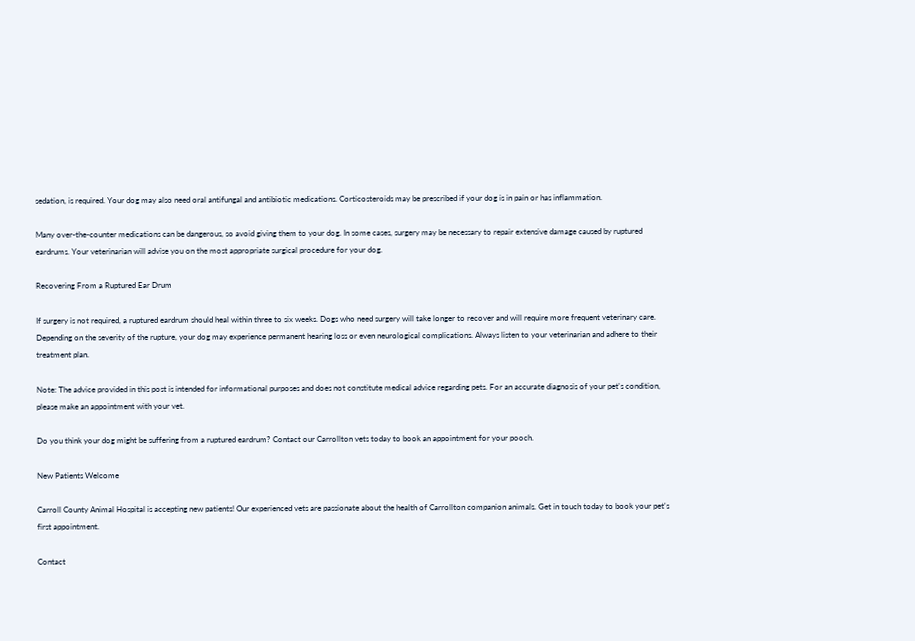sedation, is required. Your dog may also need oral antifungal and antibiotic medications. Corticosteroids may be prescribed if your dog is in pain or has inflammation.

Many over-the-counter medications can be dangerous, so avoid giving them to your dog. In some cases, surgery may be necessary to repair extensive damage caused by ruptured eardrums. Your veterinarian will advise you on the most appropriate surgical procedure for your dog.

Recovering From a Ruptured Ear Drum

If surgery is not required, a ruptured eardrum should heal within three to six weeks. Dogs who need surgery will take longer to recover and will require more frequent veterinary care. Depending on the severity of the rupture, your dog may experience permanent hearing loss or even neurological complications. Always listen to your veterinarian and adhere to their treatment plan.

Note: The advice provided in this post is intended for informational purposes and does not constitute medical advice regarding pets. For an accurate diagnosis of your pet's condition, please make an appointment with your vet.

Do you think your dog might be suffering from a ruptured eardrum? Contact our Carrollton vets today to book an appointment for your pooch.

New Patients Welcome

Carroll County Animal Hospital is accepting new patients! Our experienced vets are passionate about the health of Carrollton companion animals. Get in touch today to book your pet's first appointment.

Contact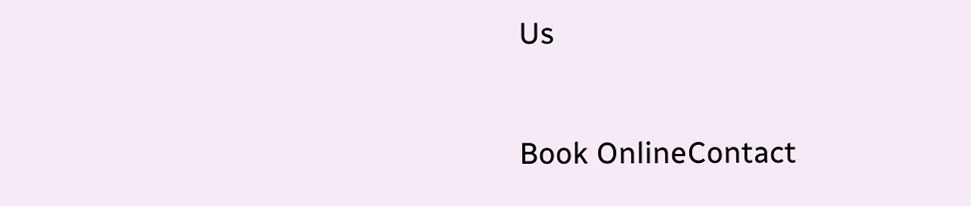Us

Book OnlineContact